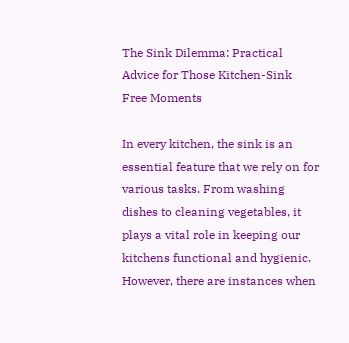The Sink Dilemma: Practical Advice for Those Kitchen-Sink Free Moments

In every kitchen, the sink is an essential feature that we rely on for various tasks. From washing dishes to cleaning vegetables, it plays a vital role in keeping our kitchens functional and hygienic. However, there are instances when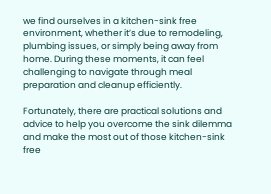we find ourselves in a kitchen-sink free environment, whether it’s due to remodeling, plumbing issues, or simply being away from home. During these moments, it can feel challenging to navigate through meal preparation and cleanup efficiently.

Fortunately, there are practical solutions and advice to help you overcome the sink dilemma and make the most out of those kitchen-sink free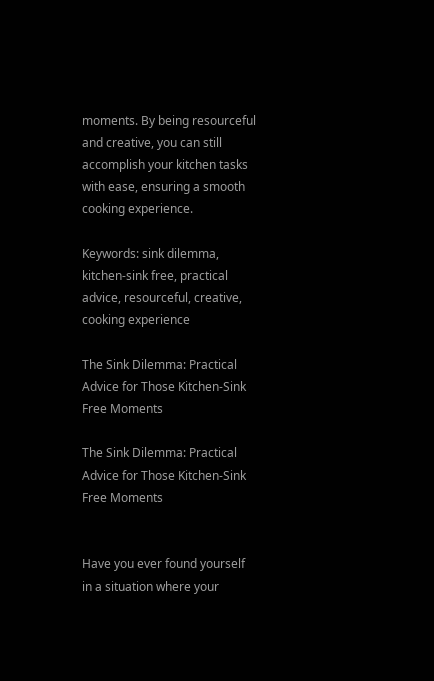moments. By being resourceful and creative, you can still accomplish your kitchen tasks with ease, ensuring a smooth cooking experience.

Keywords: sink dilemma, kitchen-sink free, practical advice, resourceful, creative, cooking experience

The Sink Dilemma: Practical Advice for Those Kitchen-Sink Free Moments

The Sink Dilemma: Practical Advice for Those Kitchen-Sink Free Moments


Have you ever found yourself in a situation where your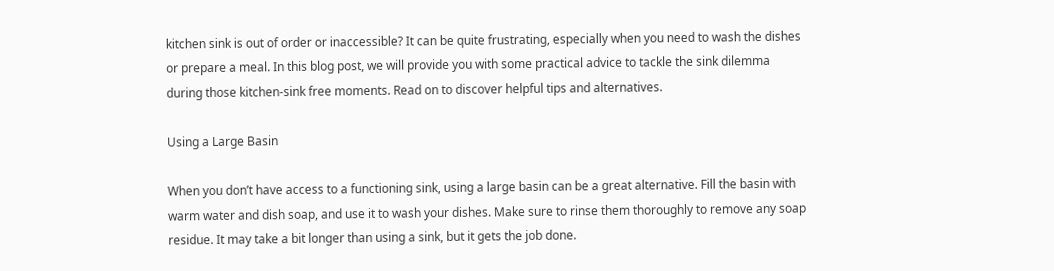kitchen sink is out of order or inaccessible? It can be quite frustrating, especially when you need to wash the dishes or prepare a meal. In this blog post, we will provide you with some practical advice to tackle the sink dilemma during those kitchen-sink free moments. Read on to discover helpful tips and alternatives.

Using a Large Basin

When you don’t have access to a functioning sink, using a large basin can be a great alternative. Fill the basin with warm water and dish soap, and use it to wash your dishes. Make sure to rinse them thoroughly to remove any soap residue. It may take a bit longer than using a sink, but it gets the job done.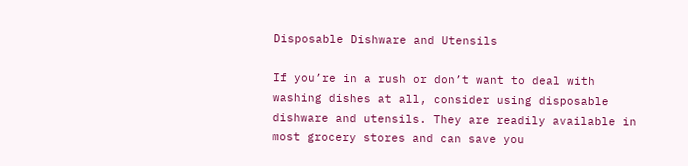Disposable Dishware and Utensils

If you’re in a rush or don’t want to deal with washing dishes at all, consider using disposable dishware and utensils. They are readily available in most grocery stores and can save you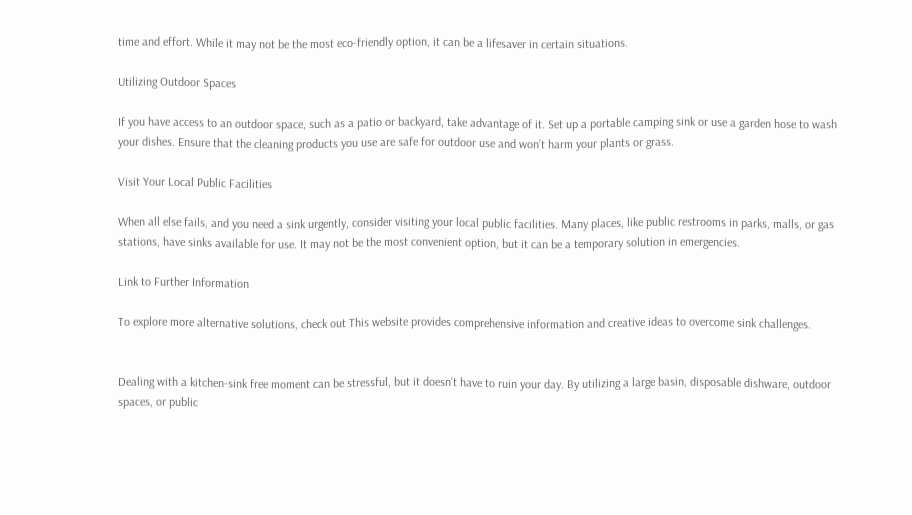time and effort. While it may not be the most eco-friendly option, it can be a lifesaver in certain situations.

Utilizing Outdoor Spaces

If you have access to an outdoor space, such as a patio or backyard, take advantage of it. Set up a portable camping sink or use a garden hose to wash your dishes. Ensure that the cleaning products you use are safe for outdoor use and won’t harm your plants or grass.

Visit Your Local Public Facilities

When all else fails, and you need a sink urgently, consider visiting your local public facilities. Many places, like public restrooms in parks, malls, or gas stations, have sinks available for use. It may not be the most convenient option, but it can be a temporary solution in emergencies.

Link to Further Information

To explore more alternative solutions, check out This website provides comprehensive information and creative ideas to overcome sink challenges.


Dealing with a kitchen-sink free moment can be stressful, but it doesn’t have to ruin your day. By utilizing a large basin, disposable dishware, outdoor spaces, or public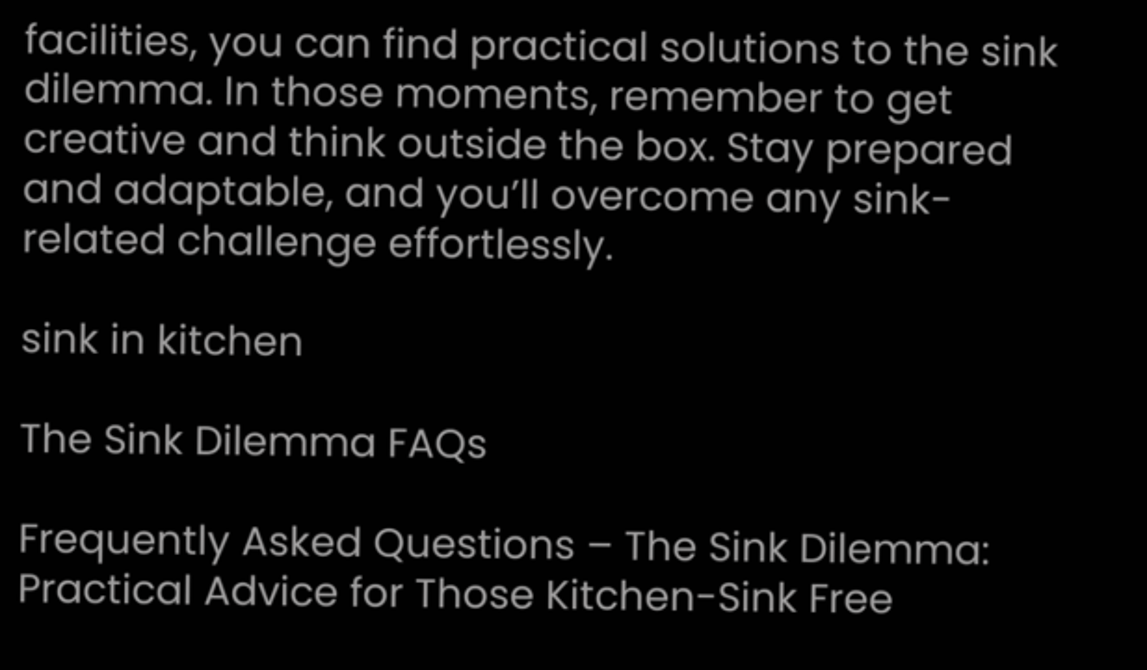facilities, you can find practical solutions to the sink dilemma. In those moments, remember to get creative and think outside the box. Stay prepared and adaptable, and you’ll overcome any sink-related challenge effortlessly.

sink in kitchen

The Sink Dilemma FAQs

Frequently Asked Questions – The Sink Dilemma: Practical Advice for Those Kitchen-Sink Free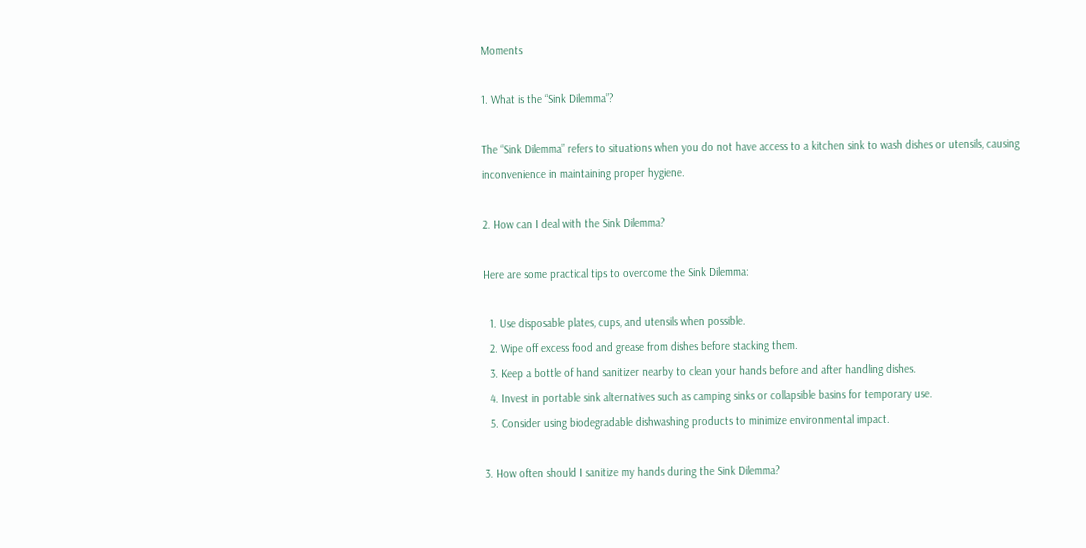Moments

1. What is the “Sink Dilemma”?

The “Sink Dilemma” refers to situations when you do not have access to a kitchen sink to wash dishes or utensils, causing inconvenience in maintaining proper hygiene.

2. How can I deal with the Sink Dilemma?

Here are some practical tips to overcome the Sink Dilemma:

  1. Use disposable plates, cups, and utensils when possible.
  2. Wipe off excess food and grease from dishes before stacking them.
  3. Keep a bottle of hand sanitizer nearby to clean your hands before and after handling dishes.
  4. Invest in portable sink alternatives such as camping sinks or collapsible basins for temporary use.
  5. Consider using biodegradable dishwashing products to minimize environmental impact.

3. How often should I sanitize my hands during the Sink Dilemma?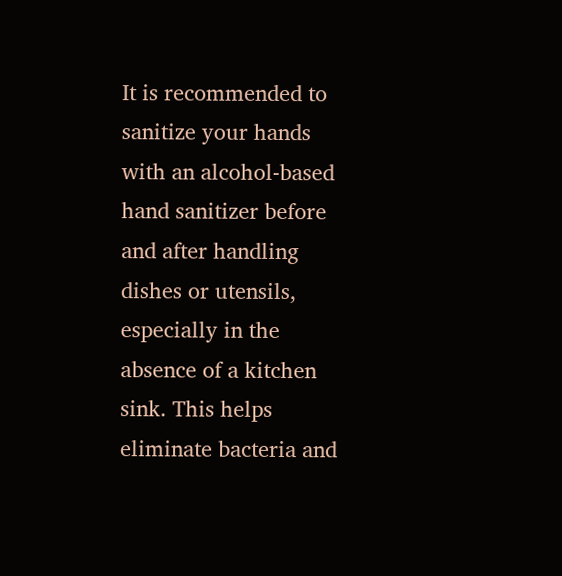It is recommended to sanitize your hands with an alcohol-based hand sanitizer before and after handling dishes or utensils, especially in the absence of a kitchen sink. This helps eliminate bacteria and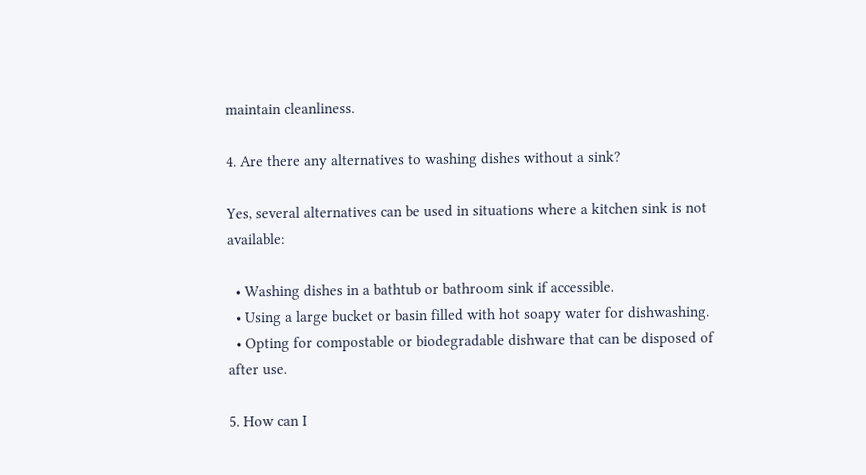maintain cleanliness.

4. Are there any alternatives to washing dishes without a sink?

Yes, several alternatives can be used in situations where a kitchen sink is not available:

  • Washing dishes in a bathtub or bathroom sink if accessible.
  • Using a large bucket or basin filled with hot soapy water for dishwashing.
  • Opting for compostable or biodegradable dishware that can be disposed of after use.

5. How can I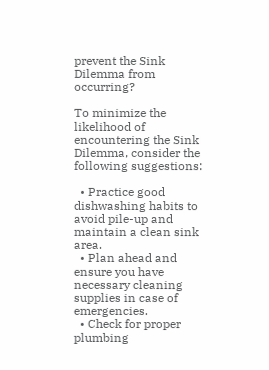prevent the Sink Dilemma from occurring?

To minimize the likelihood of encountering the Sink Dilemma, consider the following suggestions:

  • Practice good dishwashing habits to avoid pile-up and maintain a clean sink area.
  • Plan ahead and ensure you have necessary cleaning supplies in case of emergencies.
  • Check for proper plumbing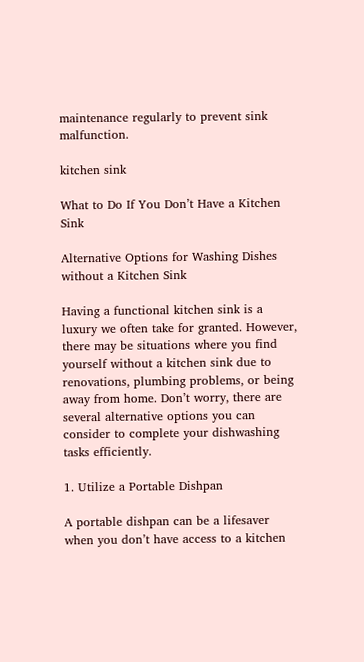maintenance regularly to prevent sink malfunction.

kitchen sink

What to Do If You Don’t Have a Kitchen Sink

Alternative Options for Washing Dishes without a Kitchen Sink

Having a functional kitchen sink is a luxury we often take for granted. However, there may be situations where you find yourself without a kitchen sink due to renovations, plumbing problems, or being away from home. Don’t worry, there are several alternative options you can consider to complete your dishwashing tasks efficiently.

1. Utilize a Portable Dishpan

A portable dishpan can be a lifesaver when you don’t have access to a kitchen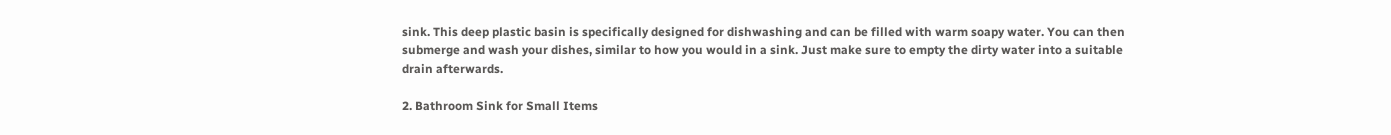sink. This deep plastic basin is specifically designed for dishwashing and can be filled with warm soapy water. You can then submerge and wash your dishes, similar to how you would in a sink. Just make sure to empty the dirty water into a suitable drain afterwards.

2. Bathroom Sink for Small Items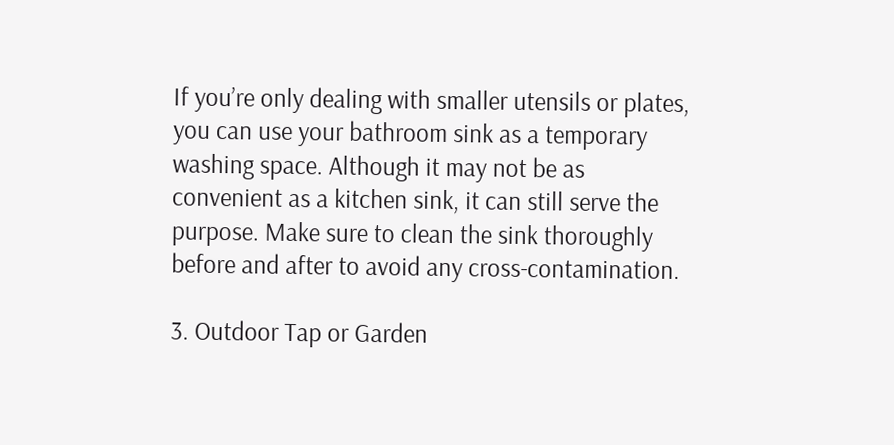If you’re only dealing with smaller utensils or plates, you can use your bathroom sink as a temporary washing space. Although it may not be as convenient as a kitchen sink, it can still serve the purpose. Make sure to clean the sink thoroughly before and after to avoid any cross-contamination.

3. Outdoor Tap or Garden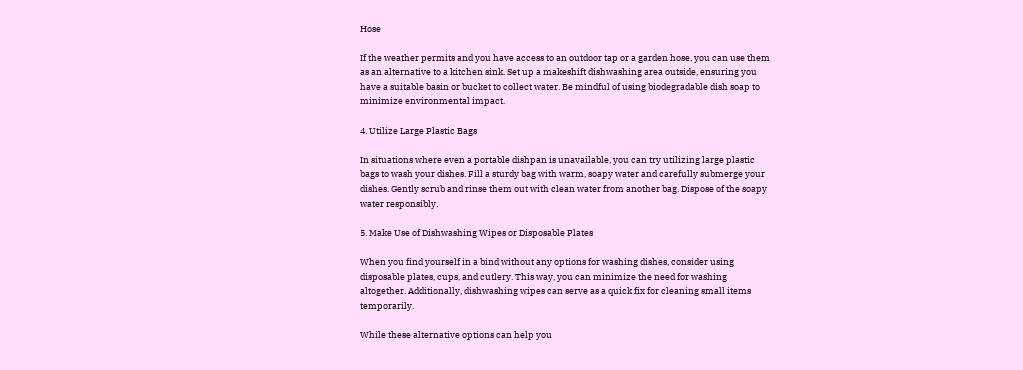Hose

If the weather permits and you have access to an outdoor tap or a garden hose, you can use them as an alternative to a kitchen sink. Set up a makeshift dishwashing area outside, ensuring you have a suitable basin or bucket to collect water. Be mindful of using biodegradable dish soap to minimize environmental impact.

4. Utilize Large Plastic Bags

In situations where even a portable dishpan is unavailable, you can try utilizing large plastic bags to wash your dishes. Fill a sturdy bag with warm, soapy water and carefully submerge your dishes. Gently scrub and rinse them out with clean water from another bag. Dispose of the soapy water responsibly.

5. Make Use of Dishwashing Wipes or Disposable Plates

When you find yourself in a bind without any options for washing dishes, consider using disposable plates, cups, and cutlery. This way, you can minimize the need for washing altogether. Additionally, dishwashing wipes can serve as a quick fix for cleaning small items temporarily.

While these alternative options can help you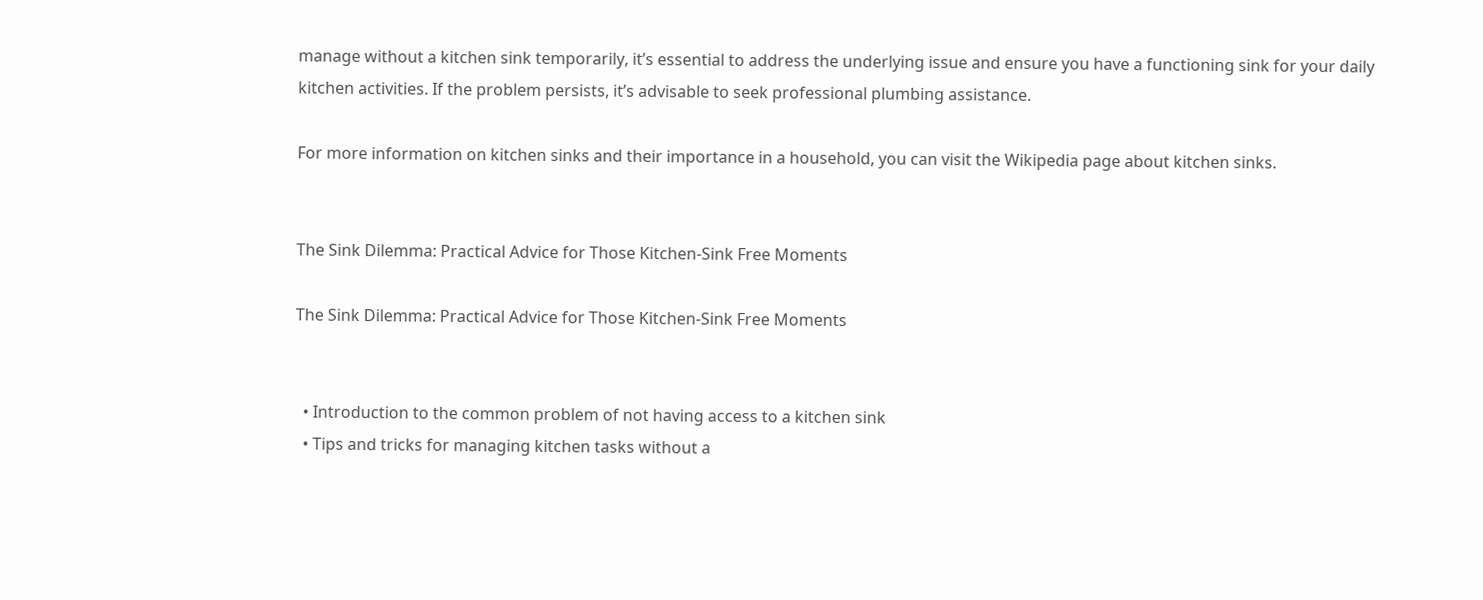manage without a kitchen sink temporarily, it’s essential to address the underlying issue and ensure you have a functioning sink for your daily kitchen activities. If the problem persists, it’s advisable to seek professional plumbing assistance.

For more information on kitchen sinks and their importance in a household, you can visit the Wikipedia page about kitchen sinks.


The Sink Dilemma: Practical Advice for Those Kitchen-Sink Free Moments

The Sink Dilemma: Practical Advice for Those Kitchen-Sink Free Moments


  • Introduction to the common problem of not having access to a kitchen sink
  • Tips and tricks for managing kitchen tasks without a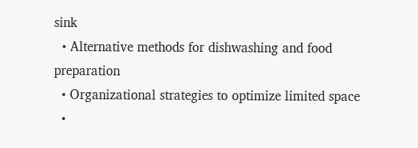sink
  • Alternative methods for dishwashing and food preparation
  • Organizational strategies to optimize limited space
  •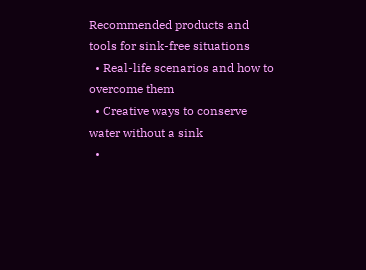Recommended products and tools for sink-free situations
  • Real-life scenarios and how to overcome them
  • Creative ways to conserve water without a sink
  •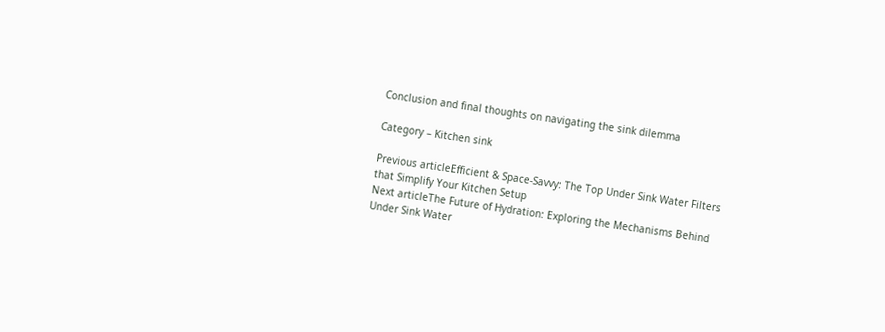Conclusion and final thoughts on navigating the sink dilemma

Category – Kitchen sink

Previous articleEfficient & Space-Savvy: The Top Under Sink Water Filters that Simplify Your Kitchen Setup
Next articleThe Future of Hydration: Exploring the Mechanisms Behind Under Sink Water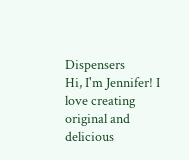Dispensers
Hi, I'm Jennifer! I love creating original and delicious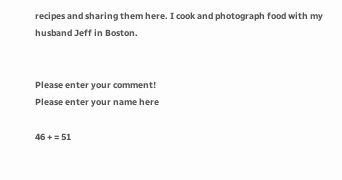recipes and sharing them here. I cook and photograph food with my husband Jeff in Boston.


Please enter your comment!
Please enter your name here

46 + = 51